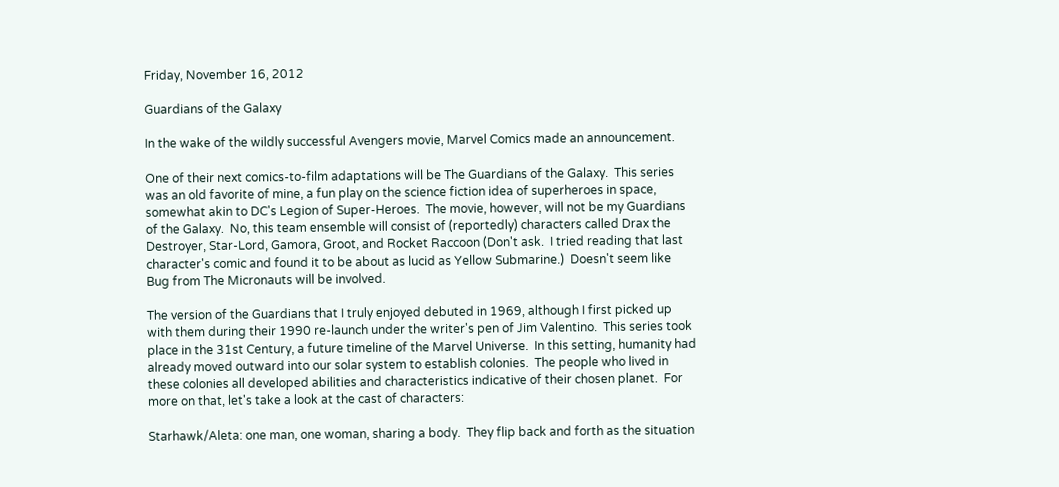Friday, November 16, 2012

Guardians of the Galaxy

In the wake of the wildly successful Avengers movie, Marvel Comics made an announcement.

One of their next comics-to-film adaptations will be The Guardians of the Galaxy.  This series was an old favorite of mine, a fun play on the science fiction idea of superheroes in space, somewhat akin to DC's Legion of Super-Heroes.  The movie, however, will not be my Guardians of the Galaxy.  No, this team ensemble will consist of (reportedly) characters called Drax the Destroyer, Star-Lord, Gamora, Groot, and Rocket Raccoon (Don't ask.  I tried reading that last character's comic and found it to be about as lucid as Yellow Submarine.)  Doesn't seem like Bug from The Micronauts will be involved.

The version of the Guardians that I truly enjoyed debuted in 1969, although I first picked up with them during their 1990 re-launch under the writer's pen of Jim Valentino.  This series took place in the 31st Century, a future timeline of the Marvel Universe.  In this setting, humanity had already moved outward into our solar system to establish colonies.  The people who lived in these colonies all developed abilities and characteristics indicative of their chosen planet.  For more on that, let's take a look at the cast of characters:

Starhawk/Aleta: one man, one woman, sharing a body.  They flip back and forth as the situation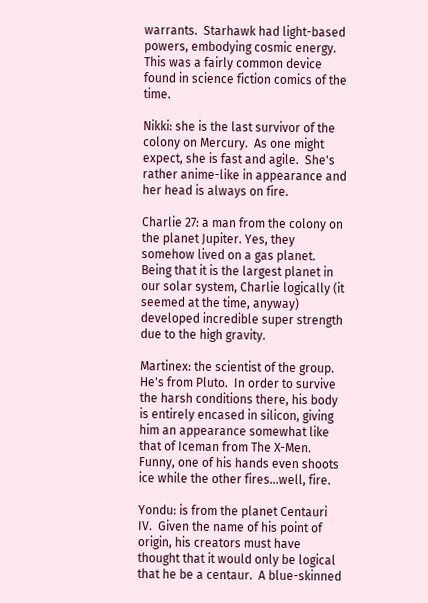warrants.  Starhawk had light-based powers, embodying cosmic energy.  This was a fairly common device found in science fiction comics of the time.

Nikki: she is the last survivor of the colony on Mercury.  As one might expect, she is fast and agile.  She's rather anime-like in appearance and her head is always on fire.

Charlie 27: a man from the colony on the planet Jupiter. Yes, they somehow lived on a gas planet.  Being that it is the largest planet in our solar system, Charlie logically (it seemed at the time, anyway) developed incredible super strength due to the high gravity.

Martinex: the scientist of the group.  He's from Pluto.  In order to survive the harsh conditions there, his body is entirely encased in silicon, giving him an appearance somewhat like that of Iceman from The X-Men.  Funny, one of his hands even shoots ice while the other fires...well, fire.

Yondu: is from the planet Centauri IV.  Given the name of his point of origin, his creators must have thought that it would only be logical that he be a centaur.  A blue-skinned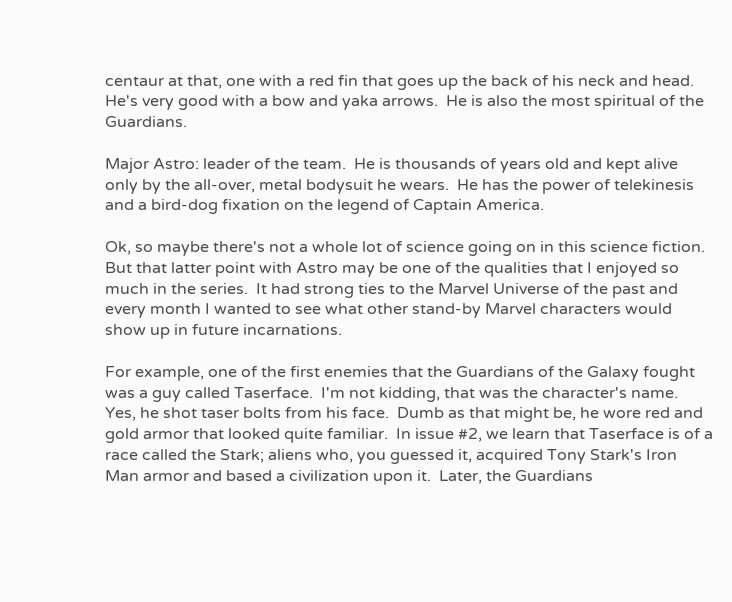centaur at that, one with a red fin that goes up the back of his neck and head.  He's very good with a bow and yaka arrows.  He is also the most spiritual of the Guardians.

Major Astro: leader of the team.  He is thousands of years old and kept alive only by the all-over, metal bodysuit he wears.  He has the power of telekinesis and a bird-dog fixation on the legend of Captain America.

Ok, so maybe there's not a whole lot of science going on in this science fiction. But that latter point with Astro may be one of the qualities that I enjoyed so much in the series.  It had strong ties to the Marvel Universe of the past and every month I wanted to see what other stand-by Marvel characters would show up in future incarnations.

For example, one of the first enemies that the Guardians of the Galaxy fought was a guy called Taserface.  I'm not kidding, that was the character's name.  Yes, he shot taser bolts from his face.  Dumb as that might be, he wore red and gold armor that looked quite familiar.  In issue #2, we learn that Taserface is of a race called the Stark; aliens who, you guessed it, acquired Tony Stark's Iron Man armor and based a civilization upon it.  Later, the Guardians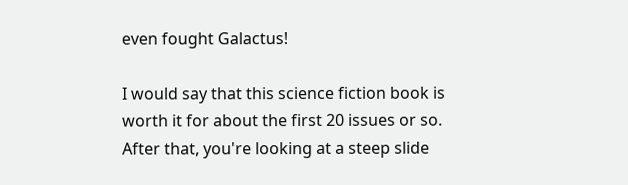even fought Galactus!

I would say that this science fiction book is worth it for about the first 20 issues or so.  After that, you're looking at a steep slide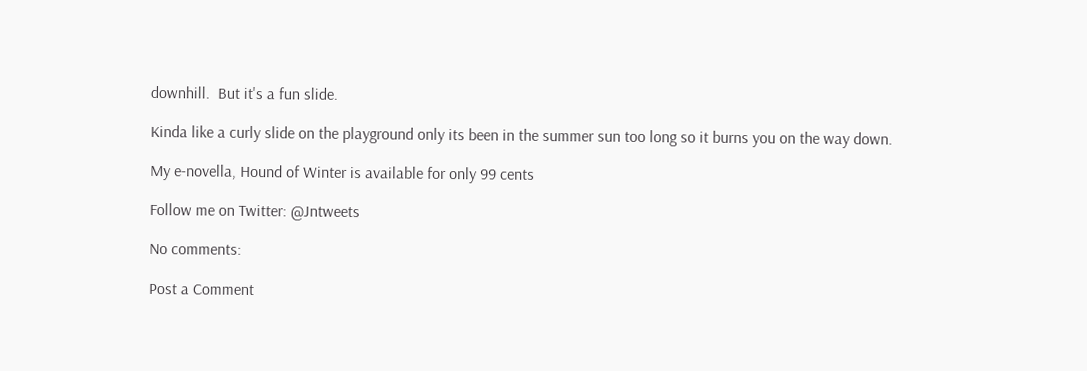downhill.  But it's a fun slide.

Kinda like a curly slide on the playground only its been in the summer sun too long so it burns you on the way down.

My e-novella, Hound of Winter is available for only 99 cents

Follow me on Twitter: @Jntweets

No comments:

Post a Comment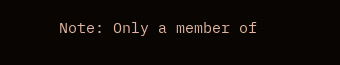Note: Only a member of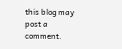this blog may post a comment.